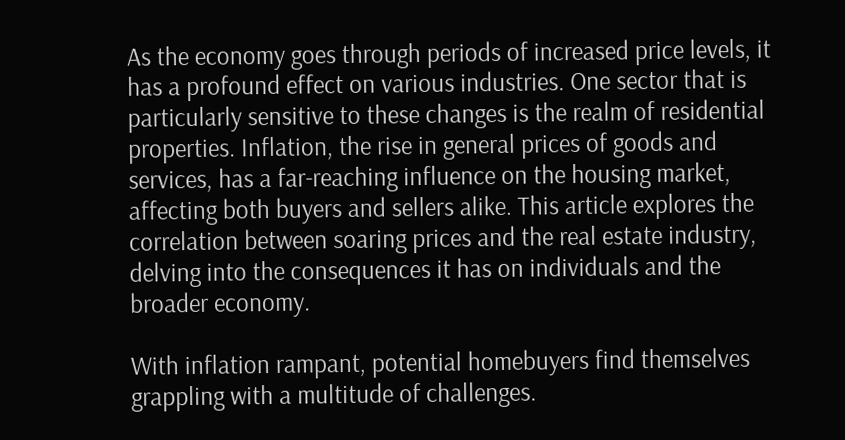As the economy goes through periods of increased price levels, it has a profound effect on various industries. One sector that is particularly sensitive to these changes is the realm of residential properties. Inflation, the rise in general prices of goods and services, has a far-reaching influence on the housing market, affecting both buyers and sellers alike. This article explores the correlation between soaring prices and the real estate industry, delving into the consequences it has on individuals and the broader economy.

With inflation rampant, potential homebuyers find themselves grappling with a multitude of challenges.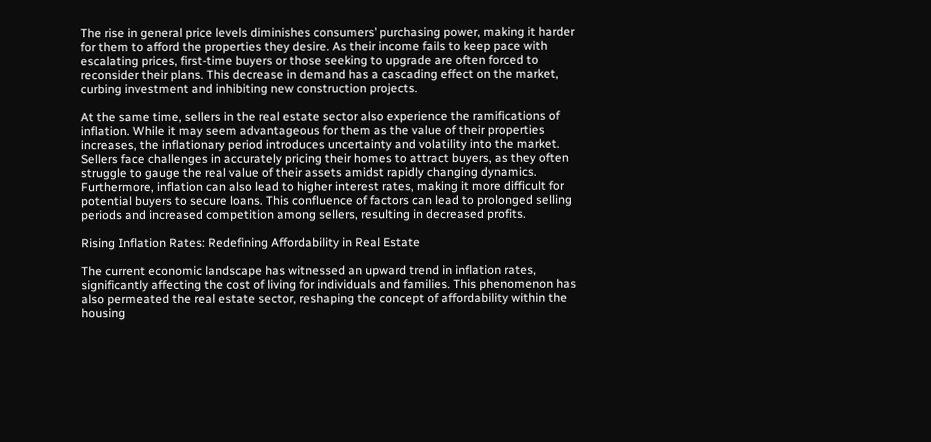The rise in general price levels diminishes consumers’ purchasing power, making it harder for them to afford the properties they desire. As their income fails to keep pace with escalating prices, first-time buyers or those seeking to upgrade are often forced to reconsider their plans. This decrease in demand has a cascading effect on the market, curbing investment and inhibiting new construction projects.

At the same time, sellers in the real estate sector also experience the ramifications of inflation. While it may seem advantageous for them as the value of their properties increases, the inflationary period introduces uncertainty and volatility into the market. Sellers face challenges in accurately pricing their homes to attract buyers, as they often struggle to gauge the real value of their assets amidst rapidly changing dynamics. Furthermore, inflation can also lead to higher interest rates, making it more difficult for potential buyers to secure loans. This confluence of factors can lead to prolonged selling periods and increased competition among sellers, resulting in decreased profits.

Rising Inflation Rates: Redefining Affordability in Real Estate

The current economic landscape has witnessed an upward trend in inflation rates, significantly affecting the cost of living for individuals and families. This phenomenon has also permeated the real estate sector, reshaping the concept of affordability within the housing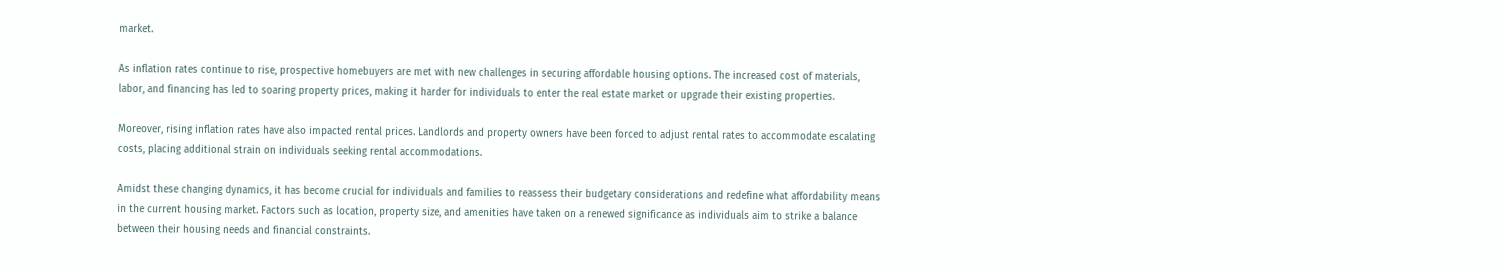market.

As inflation rates continue to rise, prospective homebuyers are met with new challenges in securing affordable housing options. The increased cost of materials, labor, and financing has led to soaring property prices, making it harder for individuals to enter the real estate market or upgrade their existing properties.

Moreover, rising inflation rates have also impacted rental prices. Landlords and property owners have been forced to adjust rental rates to accommodate escalating costs, placing additional strain on individuals seeking rental accommodations.

Amidst these changing dynamics, it has become crucial for individuals and families to reassess their budgetary considerations and redefine what affordability means in the current housing market. Factors such as location, property size, and amenities have taken on a renewed significance as individuals aim to strike a balance between their housing needs and financial constraints.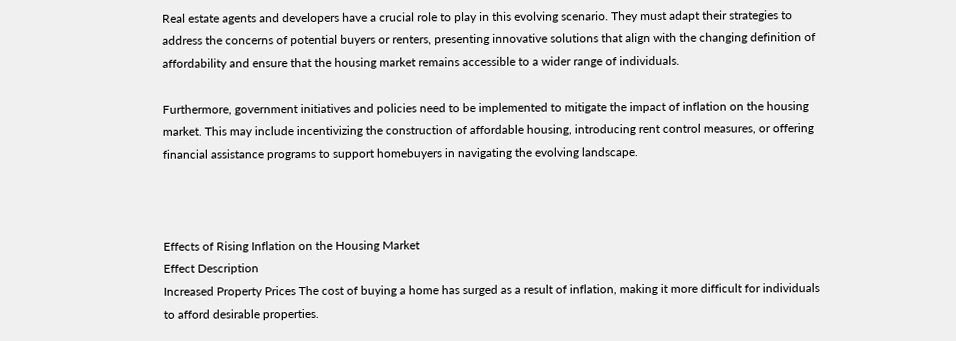Real estate agents and developers have a crucial role to play in this evolving scenario. They must adapt their strategies to address the concerns of potential buyers or renters, presenting innovative solutions that align with the changing definition of affordability and ensure that the housing market remains accessible to a wider range of individuals.

Furthermore, government initiatives and policies need to be implemented to mitigate the impact of inflation on the housing market. This may include incentivizing the construction of affordable housing, introducing rent control measures, or offering financial assistance programs to support homebuyers in navigating the evolving landscape.



Effects of Rising Inflation on the Housing Market
Effect Description
Increased Property Prices The cost of buying a home has surged as a result of inflation, making it more difficult for individuals to afford desirable properties.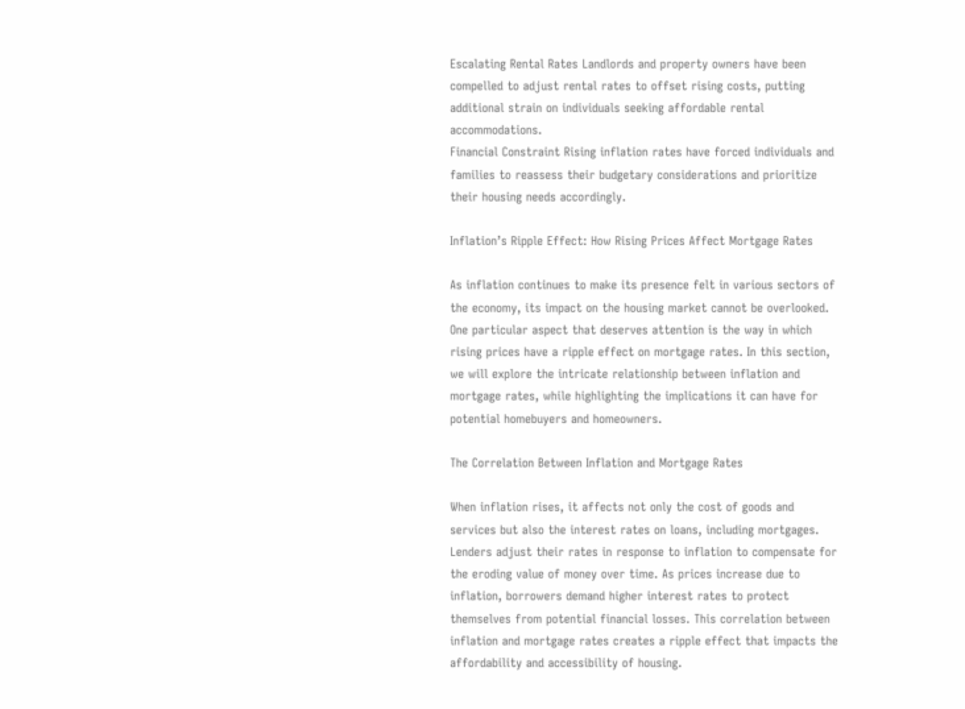Escalating Rental Rates Landlords and property owners have been compelled to adjust rental rates to offset rising costs, putting additional strain on individuals seeking affordable rental accommodations.
Financial Constraint Rising inflation rates have forced individuals and families to reassess their budgetary considerations and prioritize their housing needs accordingly.

Inflation’s Ripple Effect: How Rising Prices Affect Mortgage Rates

As inflation continues to make its presence felt in various sectors of the economy, its impact on the housing market cannot be overlooked. One particular aspect that deserves attention is the way in which rising prices have a ripple effect on mortgage rates. In this section, we will explore the intricate relationship between inflation and mortgage rates, while highlighting the implications it can have for potential homebuyers and homeowners.

The Correlation Between Inflation and Mortgage Rates

When inflation rises, it affects not only the cost of goods and services but also the interest rates on loans, including mortgages. Lenders adjust their rates in response to inflation to compensate for the eroding value of money over time. As prices increase due to inflation, borrowers demand higher interest rates to protect themselves from potential financial losses. This correlation between inflation and mortgage rates creates a ripple effect that impacts the affordability and accessibility of housing.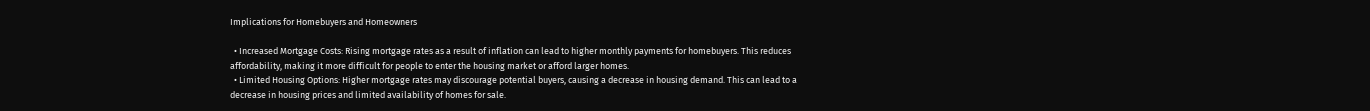Implications for Homebuyers and Homeowners

  • Increased Mortgage Costs: Rising mortgage rates as a result of inflation can lead to higher monthly payments for homebuyers. This reduces affordability, making it more difficult for people to enter the housing market or afford larger homes.
  • Limited Housing Options: Higher mortgage rates may discourage potential buyers, causing a decrease in housing demand. This can lead to a decrease in housing prices and limited availability of homes for sale.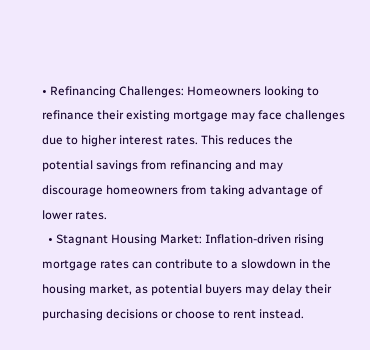• Refinancing Challenges: Homeowners looking to refinance their existing mortgage may face challenges due to higher interest rates. This reduces the potential savings from refinancing and may discourage homeowners from taking advantage of lower rates.
  • Stagnant Housing Market: Inflation-driven rising mortgage rates can contribute to a slowdown in the housing market, as potential buyers may delay their purchasing decisions or choose to rent instead.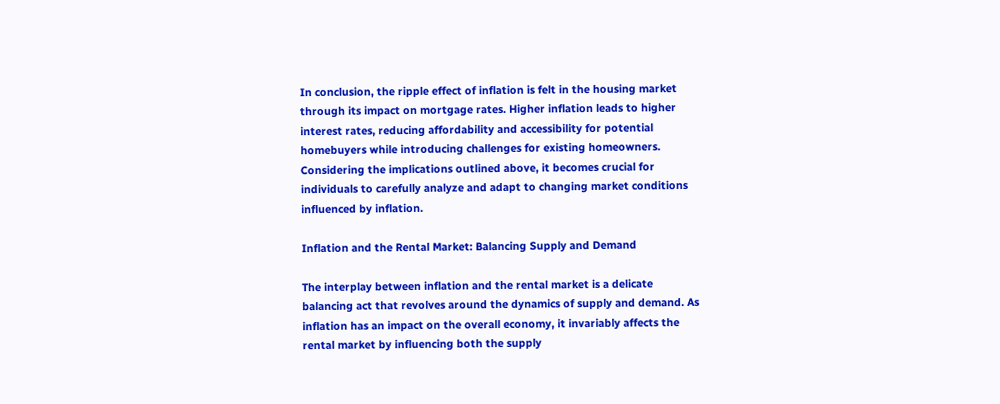In conclusion, the ripple effect of inflation is felt in the housing market through its impact on mortgage rates. Higher inflation leads to higher interest rates, reducing affordability and accessibility for potential homebuyers while introducing challenges for existing homeowners. Considering the implications outlined above, it becomes crucial for individuals to carefully analyze and adapt to changing market conditions influenced by inflation.

Inflation and the Rental Market: Balancing Supply and Demand

The interplay between inflation and the rental market is a delicate balancing act that revolves around the dynamics of supply and demand. As inflation has an impact on the overall economy, it invariably affects the rental market by influencing both the supply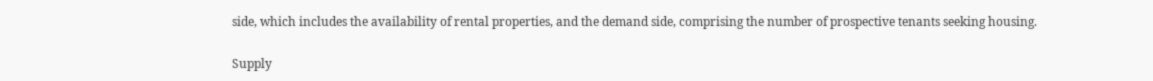side, which includes the availability of rental properties, and the demand side, comprising the number of prospective tenants seeking housing.

Supply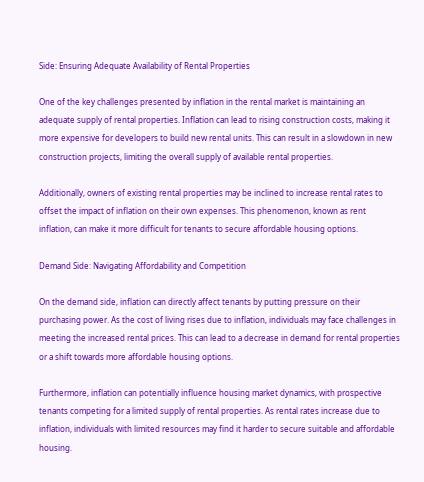Side: Ensuring Adequate Availability of Rental Properties

One of the key challenges presented by inflation in the rental market is maintaining an adequate supply of rental properties. Inflation can lead to rising construction costs, making it more expensive for developers to build new rental units. This can result in a slowdown in new construction projects, limiting the overall supply of available rental properties.

Additionally, owners of existing rental properties may be inclined to increase rental rates to offset the impact of inflation on their own expenses. This phenomenon, known as rent inflation, can make it more difficult for tenants to secure affordable housing options.

Demand Side: Navigating Affordability and Competition

On the demand side, inflation can directly affect tenants by putting pressure on their purchasing power. As the cost of living rises due to inflation, individuals may face challenges in meeting the increased rental prices. This can lead to a decrease in demand for rental properties or a shift towards more affordable housing options.

Furthermore, inflation can potentially influence housing market dynamics, with prospective tenants competing for a limited supply of rental properties. As rental rates increase due to inflation, individuals with limited resources may find it harder to secure suitable and affordable housing.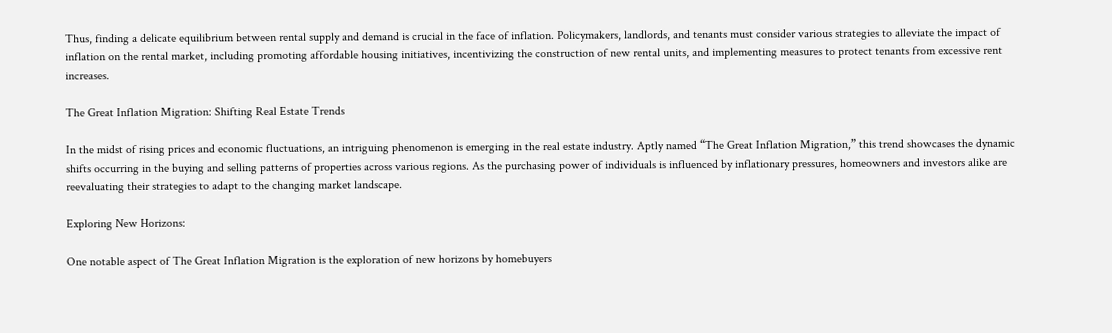Thus, finding a delicate equilibrium between rental supply and demand is crucial in the face of inflation. Policymakers, landlords, and tenants must consider various strategies to alleviate the impact of inflation on the rental market, including promoting affordable housing initiatives, incentivizing the construction of new rental units, and implementing measures to protect tenants from excessive rent increases.

The Great Inflation Migration: Shifting Real Estate Trends

In the midst of rising prices and economic fluctuations, an intriguing phenomenon is emerging in the real estate industry. Aptly named “The Great Inflation Migration,” this trend showcases the dynamic shifts occurring in the buying and selling patterns of properties across various regions. As the purchasing power of individuals is influenced by inflationary pressures, homeowners and investors alike are reevaluating their strategies to adapt to the changing market landscape.

Exploring New Horizons:

One notable aspect of The Great Inflation Migration is the exploration of new horizons by homebuyers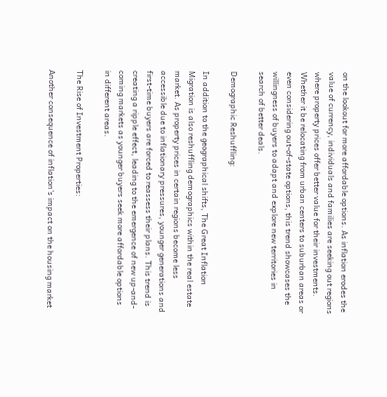on the lookout for more affordable options. As inflation erodes the value of currency, individuals and families are seeking out regions where property prices offer better value for their investments. Whether it be relocating from urban centers to suburban areas or even considering out-of-state options, this trend showcases the willingness of buyers to adapt and explore new territories in search of better deals.

Demographic Reshuffling:

In addition to the geographical shifts, The Great Inflation Migration is also reshuffling demographics within the real estate market. As property prices in certain regions become less accessible due to inflationary pressures, younger generations and first-time buyers are forced to reassess their plans. This trend is creating a ripple effect, leading to the emergence of new up-and-coming markets as younger buyers seek more affordable options in different areas.

The Rise of Investment Properties:

Another consequence of inflation’s impact on the housing market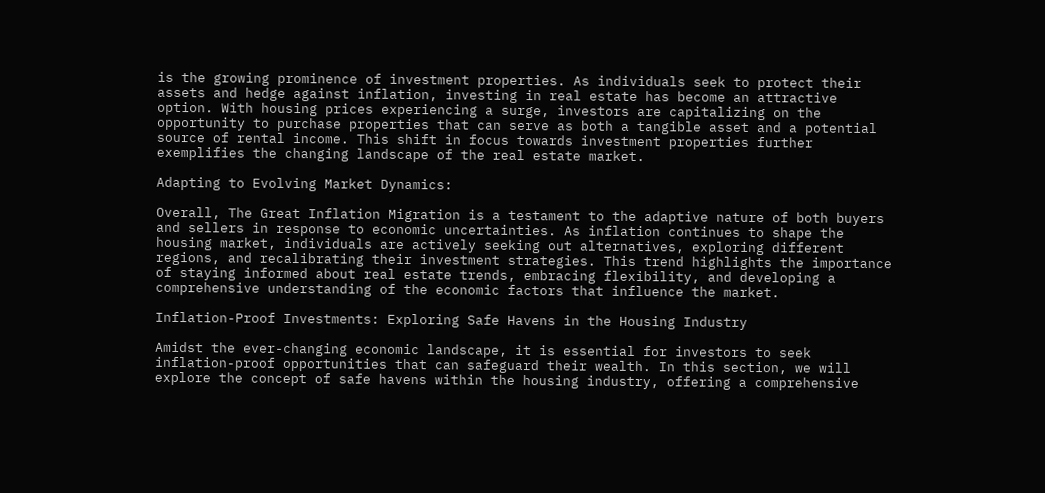is the growing prominence of investment properties. As individuals seek to protect their assets and hedge against inflation, investing in real estate has become an attractive option. With housing prices experiencing a surge, investors are capitalizing on the opportunity to purchase properties that can serve as both a tangible asset and a potential source of rental income. This shift in focus towards investment properties further exemplifies the changing landscape of the real estate market.

Adapting to Evolving Market Dynamics:

Overall, The Great Inflation Migration is a testament to the adaptive nature of both buyers and sellers in response to economic uncertainties. As inflation continues to shape the housing market, individuals are actively seeking out alternatives, exploring different regions, and recalibrating their investment strategies. This trend highlights the importance of staying informed about real estate trends, embracing flexibility, and developing a comprehensive understanding of the economic factors that influence the market.

Inflation-Proof Investments: Exploring Safe Havens in the Housing Industry

Amidst the ever-changing economic landscape, it is essential for investors to seek inflation-proof opportunities that can safeguard their wealth. In this section, we will explore the concept of safe havens within the housing industry, offering a comprehensive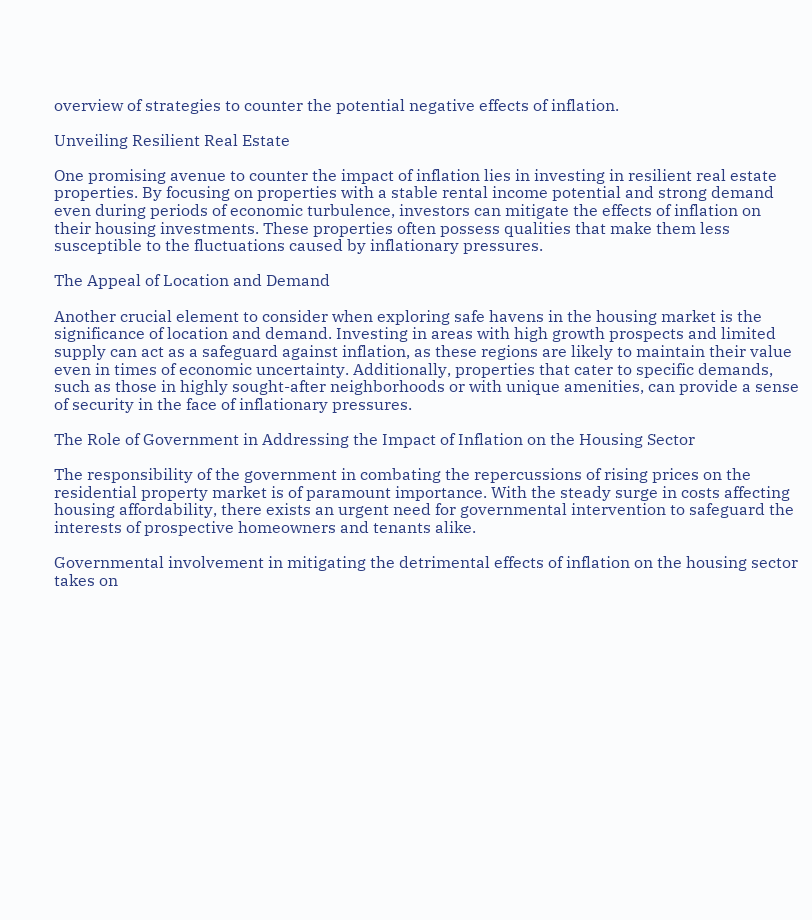overview of strategies to counter the potential negative effects of inflation.

Unveiling Resilient Real Estate

One promising avenue to counter the impact of inflation lies in investing in resilient real estate properties. By focusing on properties with a stable rental income potential and strong demand even during periods of economic turbulence, investors can mitigate the effects of inflation on their housing investments. These properties often possess qualities that make them less susceptible to the fluctuations caused by inflationary pressures.

The Appeal of Location and Demand

Another crucial element to consider when exploring safe havens in the housing market is the significance of location and demand. Investing in areas with high growth prospects and limited supply can act as a safeguard against inflation, as these regions are likely to maintain their value even in times of economic uncertainty. Additionally, properties that cater to specific demands, such as those in highly sought-after neighborhoods or with unique amenities, can provide a sense of security in the face of inflationary pressures.

The Role of Government in Addressing the Impact of Inflation on the Housing Sector

The responsibility of the government in combating the repercussions of rising prices on the residential property market is of paramount importance. With the steady surge in costs affecting housing affordability, there exists an urgent need for governmental intervention to safeguard the interests of prospective homeowners and tenants alike.

Governmental involvement in mitigating the detrimental effects of inflation on the housing sector takes on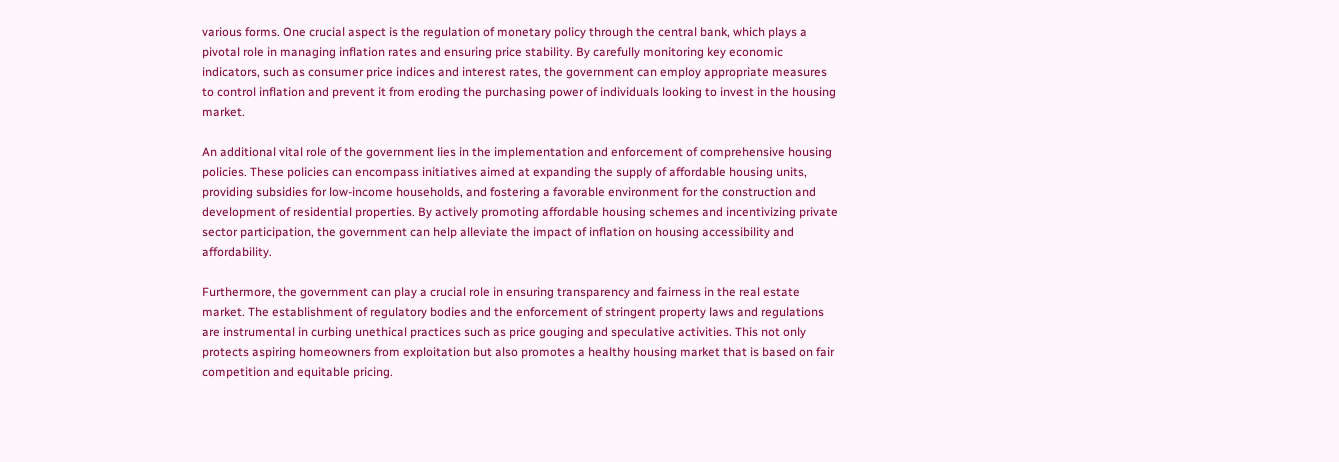various forms. One crucial aspect is the regulation of monetary policy through the central bank, which plays a pivotal role in managing inflation rates and ensuring price stability. By carefully monitoring key economic indicators, such as consumer price indices and interest rates, the government can employ appropriate measures to control inflation and prevent it from eroding the purchasing power of individuals looking to invest in the housing market.

An additional vital role of the government lies in the implementation and enforcement of comprehensive housing policies. These policies can encompass initiatives aimed at expanding the supply of affordable housing units, providing subsidies for low-income households, and fostering a favorable environment for the construction and development of residential properties. By actively promoting affordable housing schemes and incentivizing private sector participation, the government can help alleviate the impact of inflation on housing accessibility and affordability.

Furthermore, the government can play a crucial role in ensuring transparency and fairness in the real estate market. The establishment of regulatory bodies and the enforcement of stringent property laws and regulations are instrumental in curbing unethical practices such as price gouging and speculative activities. This not only protects aspiring homeowners from exploitation but also promotes a healthy housing market that is based on fair competition and equitable pricing.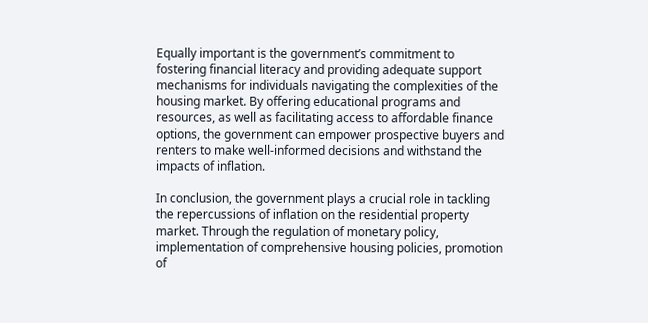Equally important is the government’s commitment to fostering financial literacy and providing adequate support mechanisms for individuals navigating the complexities of the housing market. By offering educational programs and resources, as well as facilitating access to affordable finance options, the government can empower prospective buyers and renters to make well-informed decisions and withstand the impacts of inflation.

In conclusion, the government plays a crucial role in tackling the repercussions of inflation on the residential property market. Through the regulation of monetary policy, implementation of comprehensive housing policies, promotion of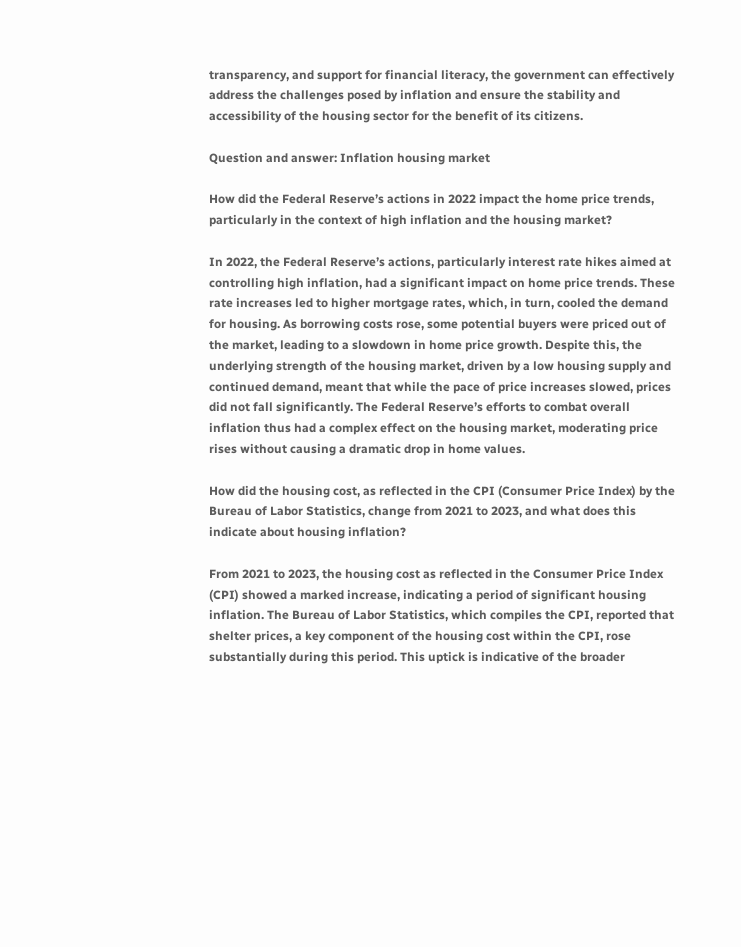transparency, and support for financial literacy, the government can effectively address the challenges posed by inflation and ensure the stability and accessibility of the housing sector for the benefit of its citizens.

Question and answer: Inflation housing market

How did the Federal Reserve’s actions in 2022 impact the home price trends, particularly in the context of high inflation and the housing market?

In 2022, the Federal Reserve’s actions, particularly interest rate hikes aimed at controlling high inflation, had a significant impact on home price trends. These rate increases led to higher mortgage rates, which, in turn, cooled the demand for housing. As borrowing costs rose, some potential buyers were priced out of the market, leading to a slowdown in home price growth. Despite this, the underlying strength of the housing market, driven by a low housing supply and continued demand, meant that while the pace of price increases slowed, prices did not fall significantly. The Federal Reserve’s efforts to combat overall inflation thus had a complex effect on the housing market, moderating price rises without causing a dramatic drop in home values.

How did the housing cost, as reflected in the CPI (Consumer Price Index) by the Bureau of Labor Statistics, change from 2021 to 2023, and what does this indicate about housing inflation?

From 2021 to 2023, the housing cost as reflected in the Consumer Price Index (CPI) showed a marked increase, indicating a period of significant housing inflation. The Bureau of Labor Statistics, which compiles the CPI, reported that shelter prices, a key component of the housing cost within the CPI, rose substantially during this period. This uptick is indicative of the broader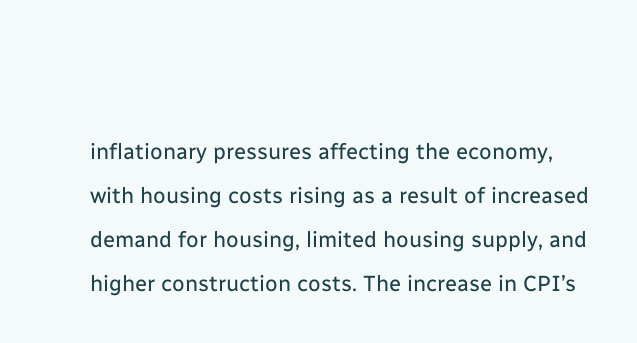inflationary pressures affecting the economy, with housing costs rising as a result of increased demand for housing, limited housing supply, and higher construction costs. The increase in CPI’s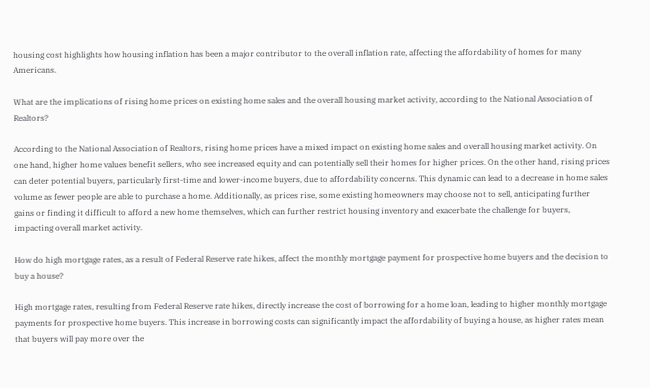housing cost highlights how housing inflation has been a major contributor to the overall inflation rate, affecting the affordability of homes for many Americans.

What are the implications of rising home prices on existing home sales and the overall housing market activity, according to the National Association of Realtors?

According to the National Association of Realtors, rising home prices have a mixed impact on existing home sales and overall housing market activity. On one hand, higher home values benefit sellers, who see increased equity and can potentially sell their homes for higher prices. On the other hand, rising prices can deter potential buyers, particularly first-time and lower-income buyers, due to affordability concerns. This dynamic can lead to a decrease in home sales volume as fewer people are able to purchase a home. Additionally, as prices rise, some existing homeowners may choose not to sell, anticipating further gains or finding it difficult to afford a new home themselves, which can further restrict housing inventory and exacerbate the challenge for buyers, impacting overall market activity.

How do high mortgage rates, as a result of Federal Reserve rate hikes, affect the monthly mortgage payment for prospective home buyers and the decision to buy a house?

High mortgage rates, resulting from Federal Reserve rate hikes, directly increase the cost of borrowing for a home loan, leading to higher monthly mortgage payments for prospective home buyers. This increase in borrowing costs can significantly impact the affordability of buying a house, as higher rates mean that buyers will pay more over the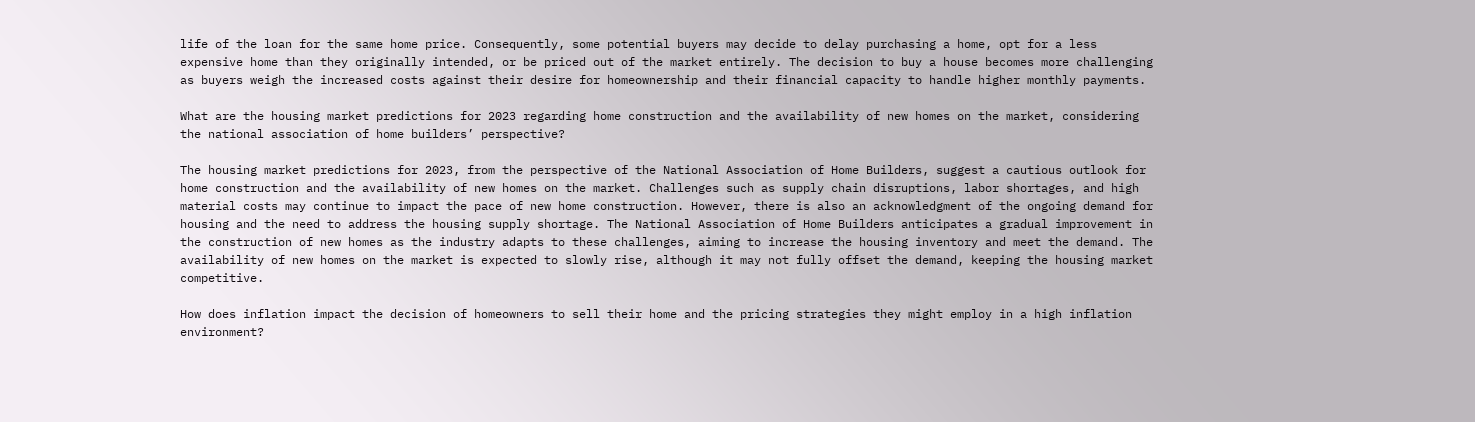life of the loan for the same home price. Consequently, some potential buyers may decide to delay purchasing a home, opt for a less expensive home than they originally intended, or be priced out of the market entirely. The decision to buy a house becomes more challenging as buyers weigh the increased costs against their desire for homeownership and their financial capacity to handle higher monthly payments.

What are the housing market predictions for 2023 regarding home construction and the availability of new homes on the market, considering the national association of home builders’ perspective?

The housing market predictions for 2023, from the perspective of the National Association of Home Builders, suggest a cautious outlook for home construction and the availability of new homes on the market. Challenges such as supply chain disruptions, labor shortages, and high material costs may continue to impact the pace of new home construction. However, there is also an acknowledgment of the ongoing demand for housing and the need to address the housing supply shortage. The National Association of Home Builders anticipates a gradual improvement in the construction of new homes as the industry adapts to these challenges, aiming to increase the housing inventory and meet the demand. The availability of new homes on the market is expected to slowly rise, although it may not fully offset the demand, keeping the housing market competitive.

How does inflation impact the decision of homeowners to sell their home and the pricing strategies they might employ in a high inflation environment?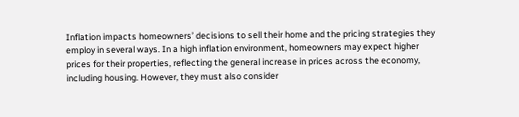Inflation impacts homeowners’ decisions to sell their home and the pricing strategies they employ in several ways. In a high inflation environment, homeowners may expect higher prices for their properties, reflecting the general increase in prices across the economy, including housing. However, they must also consider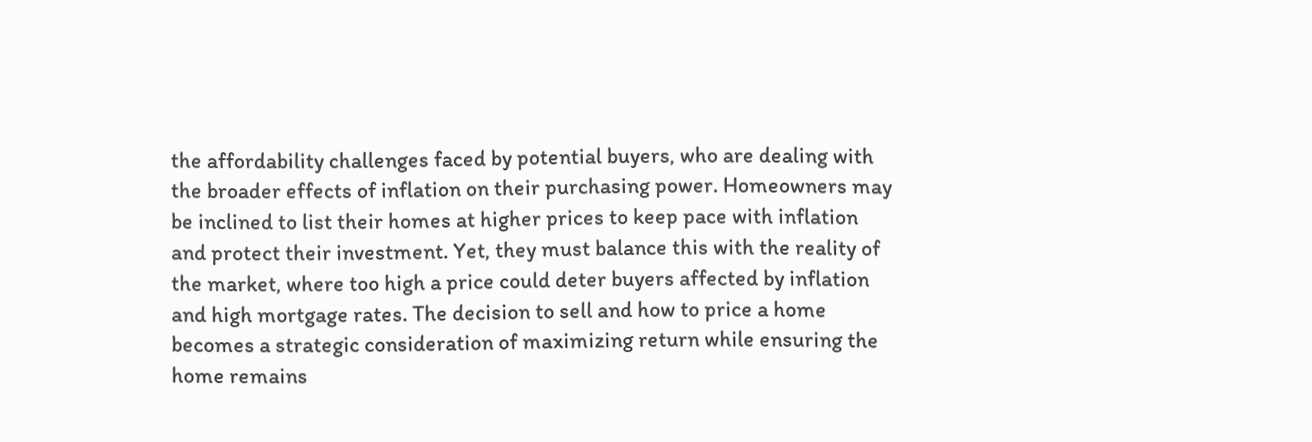the affordability challenges faced by potential buyers, who are dealing with the broader effects of inflation on their purchasing power. Homeowners may be inclined to list their homes at higher prices to keep pace with inflation and protect their investment. Yet, they must balance this with the reality of the market, where too high a price could deter buyers affected by inflation and high mortgage rates. The decision to sell and how to price a home becomes a strategic consideration of maximizing return while ensuring the home remains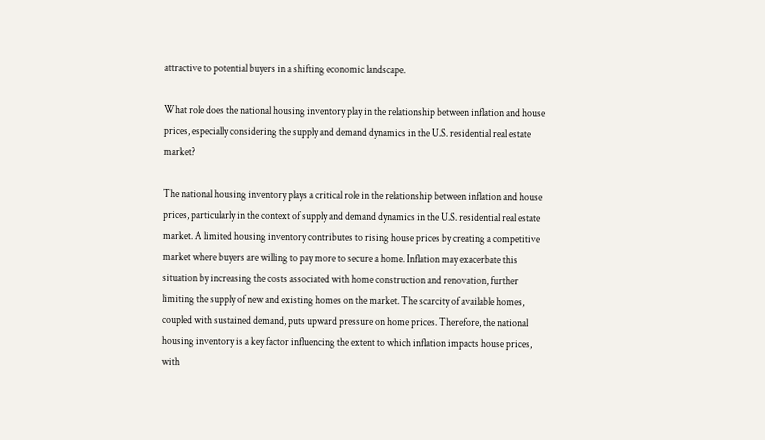attractive to potential buyers in a shifting economic landscape.

What role does the national housing inventory play in the relationship between inflation and house prices, especially considering the supply and demand dynamics in the U.S. residential real estate market?

The national housing inventory plays a critical role in the relationship between inflation and house prices, particularly in the context of supply and demand dynamics in the U.S. residential real estate market. A limited housing inventory contributes to rising house prices by creating a competitive market where buyers are willing to pay more to secure a home. Inflation may exacerbate this situation by increasing the costs associated with home construction and renovation, further limiting the supply of new and existing homes on the market. The scarcity of available homes, coupled with sustained demand, puts upward pressure on home prices. Therefore, the national housing inventory is a key factor influencing the extent to which inflation impacts house prices, with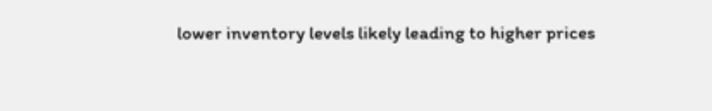lower inventory levels likely leading to higher prices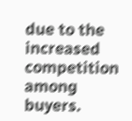due to the increased competition among buyers.